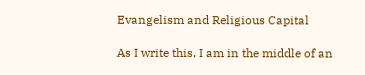Evangelism and Religious Capital

As I write this, I am in the middle of an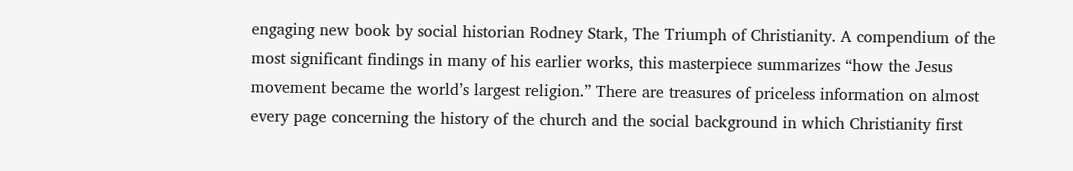engaging new book by social historian Rodney Stark, The Triumph of Christianity. A compendium of the most significant findings in many of his earlier works, this masterpiece summarizes “how the Jesus movement became the world’s largest religion.” There are treasures of priceless information on almost every page concerning the history of the church and the social background in which Christianity first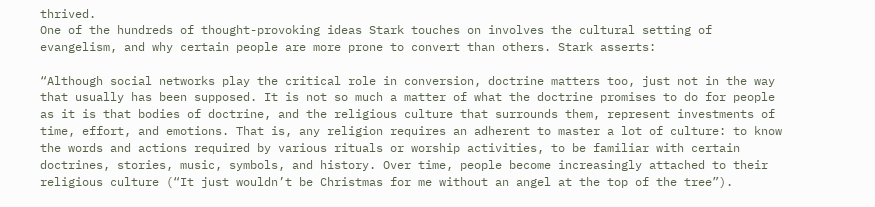thrived.
One of the hundreds of thought-provoking ideas Stark touches on involves the cultural setting of evangelism, and why certain people are more prone to convert than others. Stark asserts:

“Although social networks play the critical role in conversion, doctrine matters too, just not in the way that usually has been supposed. It is not so much a matter of what the doctrine promises to do for people as it is that bodies of doctrine, and the religious culture that surrounds them, represent investments of time, effort, and emotions. That is, any religion requires an adherent to master a lot of culture: to know the words and actions required by various rituals or worship activities, to be familiar with certain doctrines, stories, music, symbols, and history. Over time, people become increasingly attached to their religious culture (“It just wouldn’t be Christmas for me without an angel at the top of the tree”).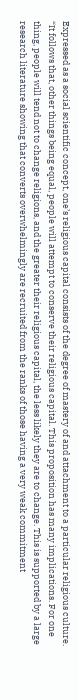Expressed as a social scientific concept, one’s religious capital consists of the degree of mastery of and attachment to a particular religious culture.
“It follows that, other things being equal, people will attempt to conserve their religious capital. This proposition has many implications. For one thing, people will tend not to change religions, and the greater their religious capital, the less likely they are to change. This is supported by a large research literature showing that converts overwhelmingly are recruited from the ranks of those having a very weak commitment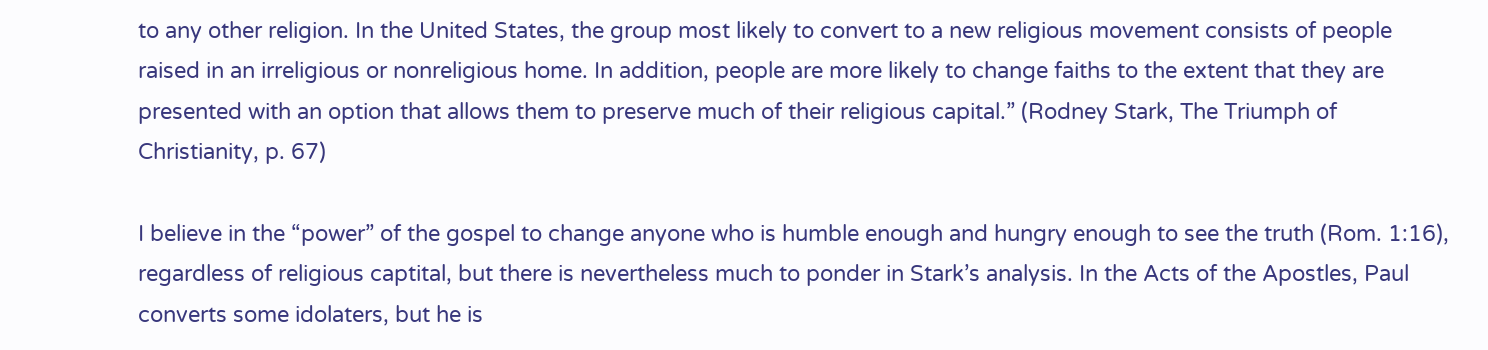to any other religion. In the United States, the group most likely to convert to a new religious movement consists of people raised in an irreligious or nonreligious home. In addition, people are more likely to change faiths to the extent that they are presented with an option that allows them to preserve much of their religious capital.” (Rodney Stark, The Triumph of Christianity, p. 67)

I believe in the “power” of the gospel to change anyone who is humble enough and hungry enough to see the truth (Rom. 1:16), regardless of religious captital, but there is nevertheless much to ponder in Stark’s analysis. In the Acts of the Apostles, Paul converts some idolaters, but he is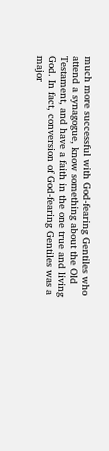much more successful with God-fearing Gentiles who attend a synagogue, know something about the Old Testament, and have a faith in the one true and living God. In fact, conversion of God-fearing Gentiles was a major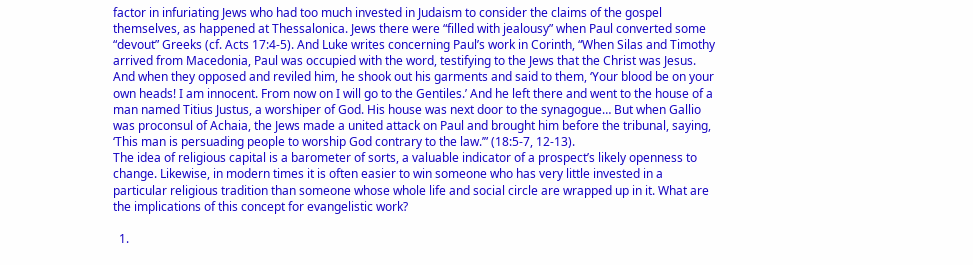factor in infuriating Jews who had too much invested in Judaism to consider the claims of the gospel themselves, as happened at Thessalonica. Jews there were “filled with jealousy” when Paul converted some “devout” Greeks (cf. Acts 17:4-5). And Luke writes concerning Paul’s work in Corinth, “When Silas and Timothy arrived from Macedonia, Paul was occupied with the word, testifying to the Jews that the Christ was Jesus. And when they opposed and reviled him, he shook out his garments and said to them, ‘Your blood be on your own heads! I am innocent. From now on I will go to the Gentiles.’ And he left there and went to the house of a man named Titius Justus, a worshiper of God. His house was next door to the synagogue… But when Gallio was proconsul of Achaia, the Jews made a united attack on Paul and brought him before the tribunal, saying, ‘This man is persuading people to worship God contrary to the law.’” (18:5-7, 12-13).
The idea of religious capital is a barometer of sorts, a valuable indicator of a prospect’s likely openness to change. Likewise, in modern times it is often easier to win someone who has very little invested in a particular religious tradition than someone whose whole life and social circle are wrapped up in it. What are the implications of this concept for evangelistic work?

  1.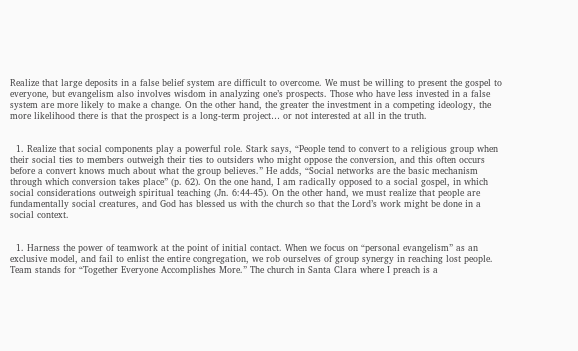Realize that large deposits in a false belief system are difficult to overcome. We must be willing to present the gospel to everyone, but evangelism also involves wisdom in analyzing one’s prospects. Those who have less invested in a false system are more likely to make a change. On the other hand, the greater the investment in a competing ideology, the more likelihood there is that the prospect is a long-term project… or not interested at all in the truth.


  1. Realize that social components play a powerful role. Stark says, “People tend to convert to a religious group when their social ties to members outweigh their ties to outsiders who might oppose the conversion, and this often occurs before a convert knows much about what the group believes.” He adds, “Social networks are the basic mechanism through which conversion takes place” (p. 62). On the one hand, I am radically opposed to a social gospel, in which social considerations outweigh spiritual teaching (Jn. 6:44-45). On the other hand, we must realize that people are fundamentally social creatures, and God has blessed us with the church so that the Lord’s work might be done in a social context.


  1. Harness the power of teamwork at the point of initial contact. When we focus on “personal evangelism” as an exclusive model, and fail to enlist the entire congregation, we rob ourselves of group synergy in reaching lost people. Team stands for “Together Everyone Accomplishes More.” The church in Santa Clara where I preach is a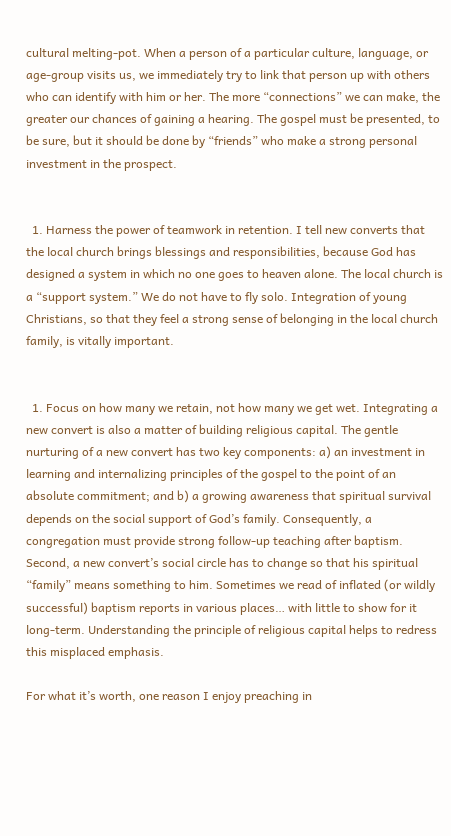cultural melting-pot. When a person of a particular culture, language, or age-group visits us, we immediately try to link that person up with others who can identify with him or her. The more “connections” we can make, the greater our chances of gaining a hearing. The gospel must be presented, to be sure, but it should be done by “friends” who make a strong personal investment in the prospect.


  1. Harness the power of teamwork in retention. I tell new converts that the local church brings blessings and responsibilities, because God has designed a system in which no one goes to heaven alone. The local church is a “support system.” We do not have to fly solo. Integration of young Christians, so that they feel a strong sense of belonging in the local church family, is vitally important.


  1. Focus on how many we retain, not how many we get wet. Integrating a new convert is also a matter of building religious capital. The gentle nurturing of a new convert has two key components: a) an investment in learning and internalizing principles of the gospel to the point of an absolute commitment; and b) a growing awareness that spiritual survival depends on the social support of God’s family. Consequently, a congregation must provide strong follow-up teaching after baptism. Second, a new convert’s social circle has to change so that his spiritual “family” means something to him. Sometimes we read of inflated (or wildly successful) baptism reports in various places… with little to show for it long-term. Understanding the principle of religious capital helps to redress this misplaced emphasis.

For what it’s worth, one reason I enjoy preaching in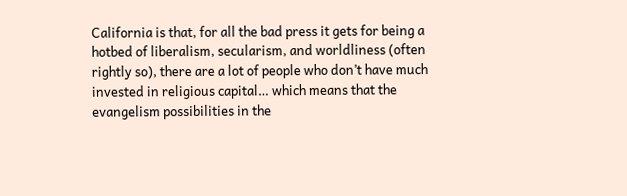California is that, for all the bad press it gets for being a hotbed of liberalism, secularism, and worldliness (often rightly so), there are a lot of people who don’t have much invested in religious capital… which means that the evangelism possibilities in the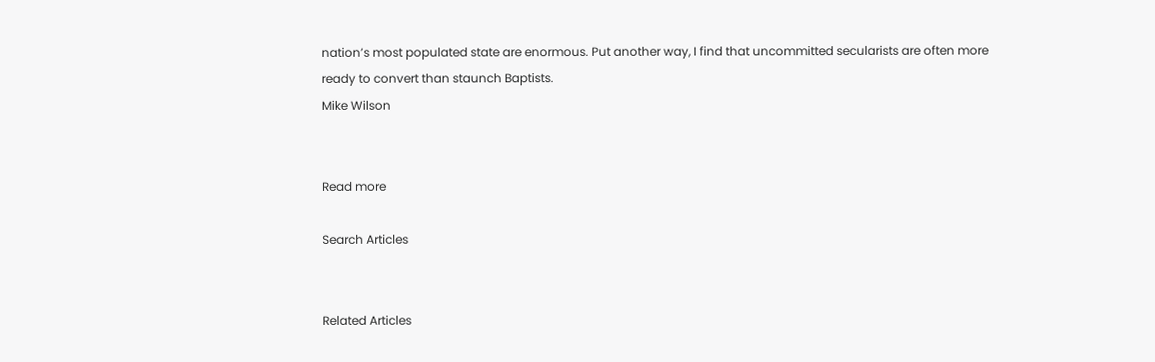nation’s most populated state are enormous. Put another way, I find that uncommitted secularists are often more ready to convert than staunch Baptists.
Mike Wilson


Read more

Search Articles


Related Articles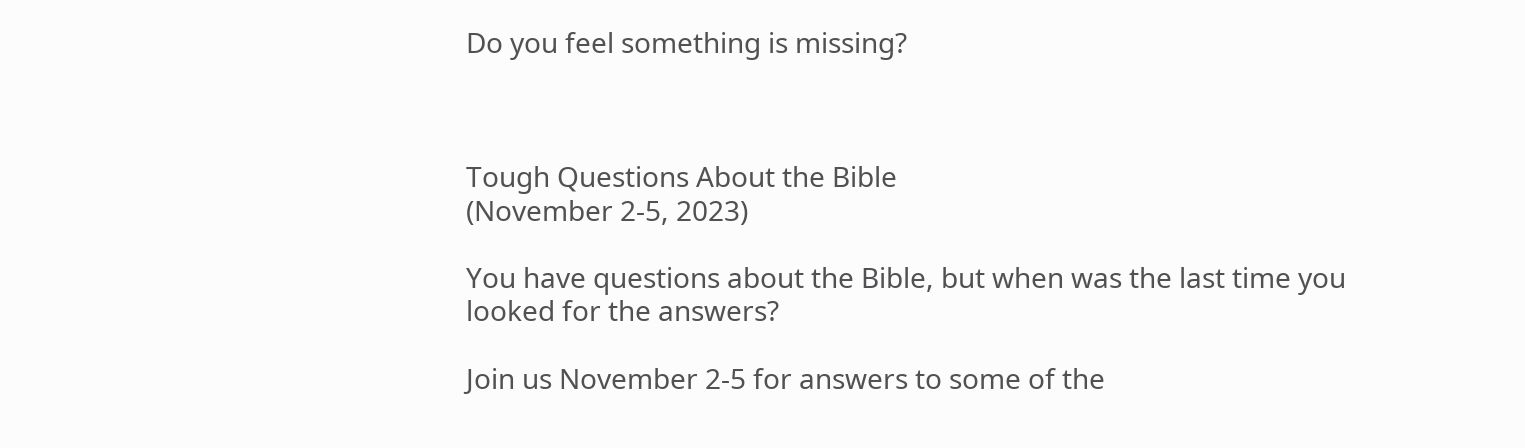Do you feel something is missing?



Tough Questions About the Bible
(November 2-5, 2023)

You have questions about the Bible, but when was the last time you looked for the answers?

Join us November 2-5 for answers to some of the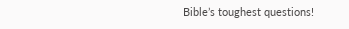Bible’s toughest questions!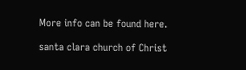More info can be found here.

santa clara church of Christ